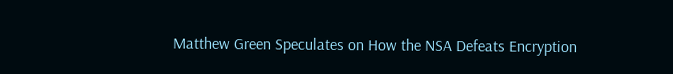Matthew Green Speculates on How the NSA Defeats Encryption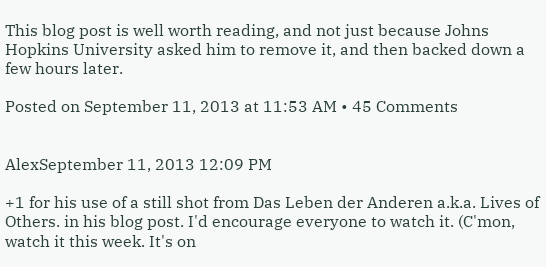This blog post is well worth reading, and not just because Johns Hopkins University asked him to remove it, and then backed down a few hours later.

Posted on September 11, 2013 at 11:53 AM • 45 Comments


AlexSeptember 11, 2013 12:09 PM

+1 for his use of a still shot from Das Leben der Anderen a.k.a. Lives of Others. in his blog post. I'd encourage everyone to watch it. (C'mon, watch it this week. It's on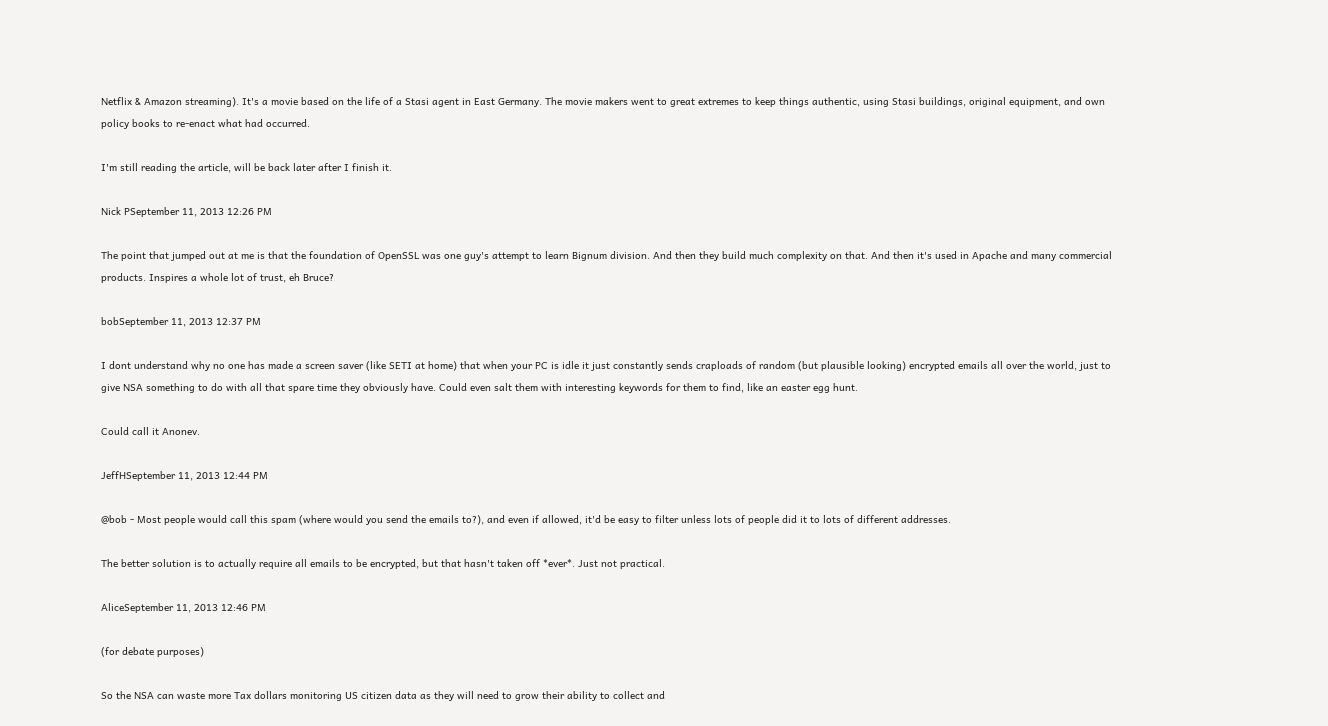Netflix & Amazon streaming). It's a movie based on the life of a Stasi agent in East Germany. The movie makers went to great extremes to keep things authentic, using Stasi buildings, original equipment, and own policy books to re-enact what had occurred.

I'm still reading the article, will be back later after I finish it.

Nick PSeptember 11, 2013 12:26 PM

The point that jumped out at me is that the foundation of OpenSSL was one guy's attempt to learn Bignum division. And then they build much complexity on that. And then it's used in Apache and many commercial products. Inspires a whole lot of trust, eh Bruce?

bobSeptember 11, 2013 12:37 PM

I dont understand why no one has made a screen saver (like SETI at home) that when your PC is idle it just constantly sends craploads of random (but plausible looking) encrypted emails all over the world, just to give NSA something to do with all that spare time they obviously have. Could even salt them with interesting keywords for them to find, like an easter egg hunt.

Could call it Anonev.

JeffHSeptember 11, 2013 12:44 PM

@bob - Most people would call this spam (where would you send the emails to?), and even if allowed, it'd be easy to filter unless lots of people did it to lots of different addresses.

The better solution is to actually require all emails to be encrypted, but that hasn't taken off *ever*. Just not practical.

AliceSeptember 11, 2013 12:46 PM

(for debate purposes)

So the NSA can waste more Tax dollars monitoring US citizen data as they will need to grow their ability to collect and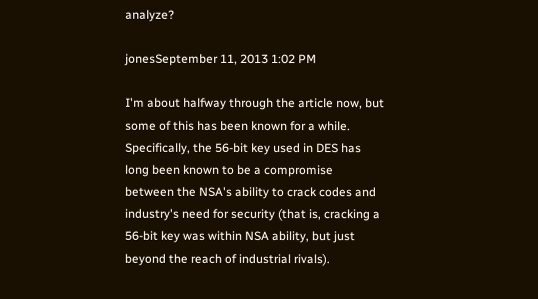analyze?

jonesSeptember 11, 2013 1:02 PM

I'm about halfway through the article now, but some of this has been known for a while. Specifically, the 56-bit key used in DES has long been known to be a compromise between the NSA's ability to crack codes and industry's need for security (that is, cracking a 56-bit key was within NSA ability, but just beyond the reach of industrial rivals).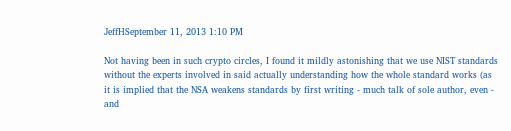JeffHSeptember 11, 2013 1:10 PM

Not having been in such crypto circles, I found it mildly astonishing that we use NIST standards without the experts involved in said actually understanding how the whole standard works (as it is implied that the NSA weakens standards by first writing - much talk of sole author, even - and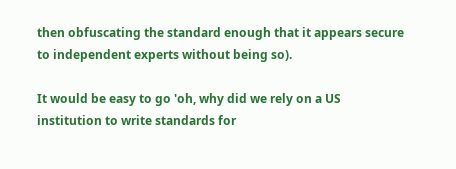then obfuscating the standard enough that it appears secure to independent experts without being so).

It would be easy to go 'oh, why did we rely on a US institution to write standards for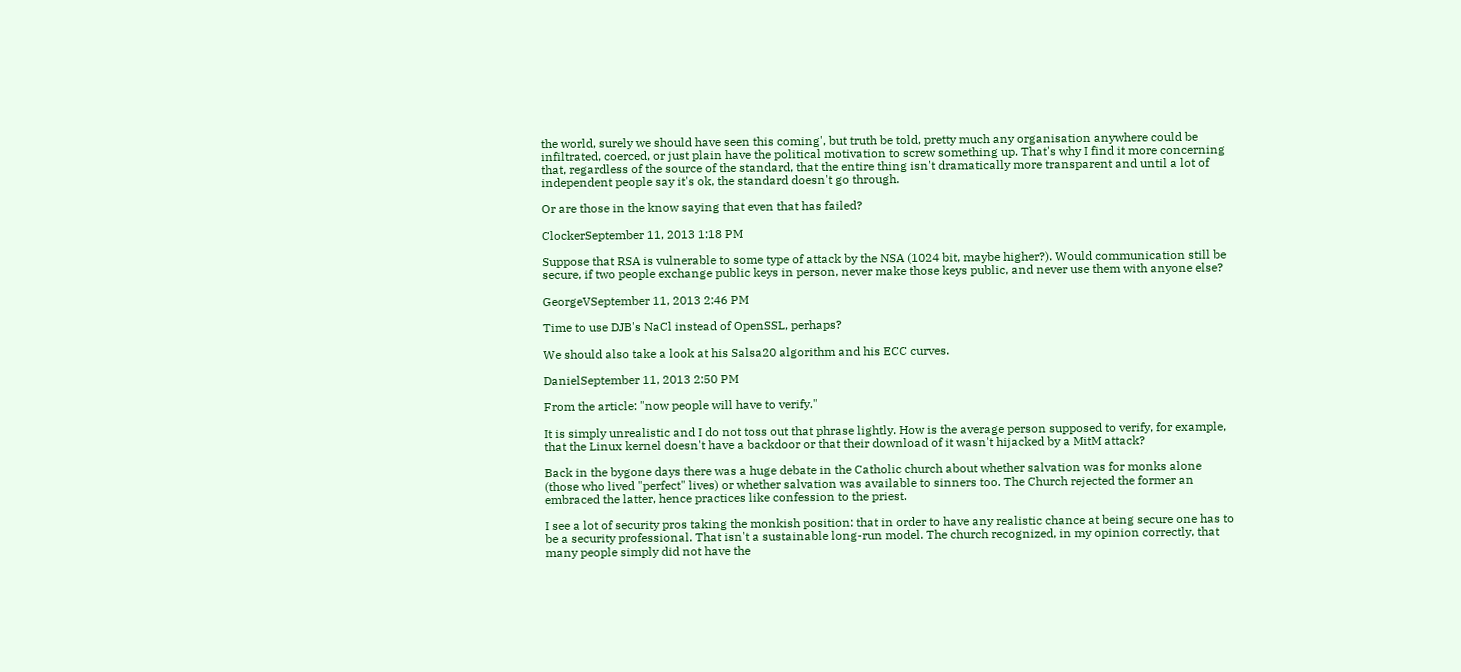the world, surely we should have seen this coming', but truth be told, pretty much any organisation anywhere could be infiltrated, coerced, or just plain have the political motivation to screw something up. That's why I find it more concerning that, regardless of the source of the standard, that the entire thing isn't dramatically more transparent and until a lot of independent people say it's ok, the standard doesn't go through.

Or are those in the know saying that even that has failed?

ClockerSeptember 11, 2013 1:18 PM

Suppose that RSA is vulnerable to some type of attack by the NSA (1024 bit, maybe higher?). Would communication still be secure, if two people exchange public keys in person, never make those keys public, and never use them with anyone else?

GeorgeVSeptember 11, 2013 2:46 PM

Time to use DJB's NaCl instead of OpenSSL, perhaps?

We should also take a look at his Salsa20 algorithm and his ECC curves.

DanielSeptember 11, 2013 2:50 PM

From the article: "now people will have to verify."

It is simply unrealistic and I do not toss out that phrase lightly. How is the average person supposed to verify, for example, that the Linux kernel doesn't have a backdoor or that their download of it wasn't hijacked by a MitM attack?

Back in the bygone days there was a huge debate in the Catholic church about whether salvation was for monks alone (those who lived "perfect" lives) or whether salvation was available to sinners too. The Church rejected the former an embraced the latter, hence practices like confession to the priest.

I see a lot of security pros taking the monkish position: that in order to have any realistic chance at being secure one has to be a security professional. That isn't a sustainable long-run model. The church recognized, in my opinion correctly, that many people simply did not have the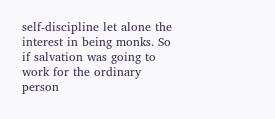self-discipline let alone the interest in being monks. So if salvation was going to work for the ordinary person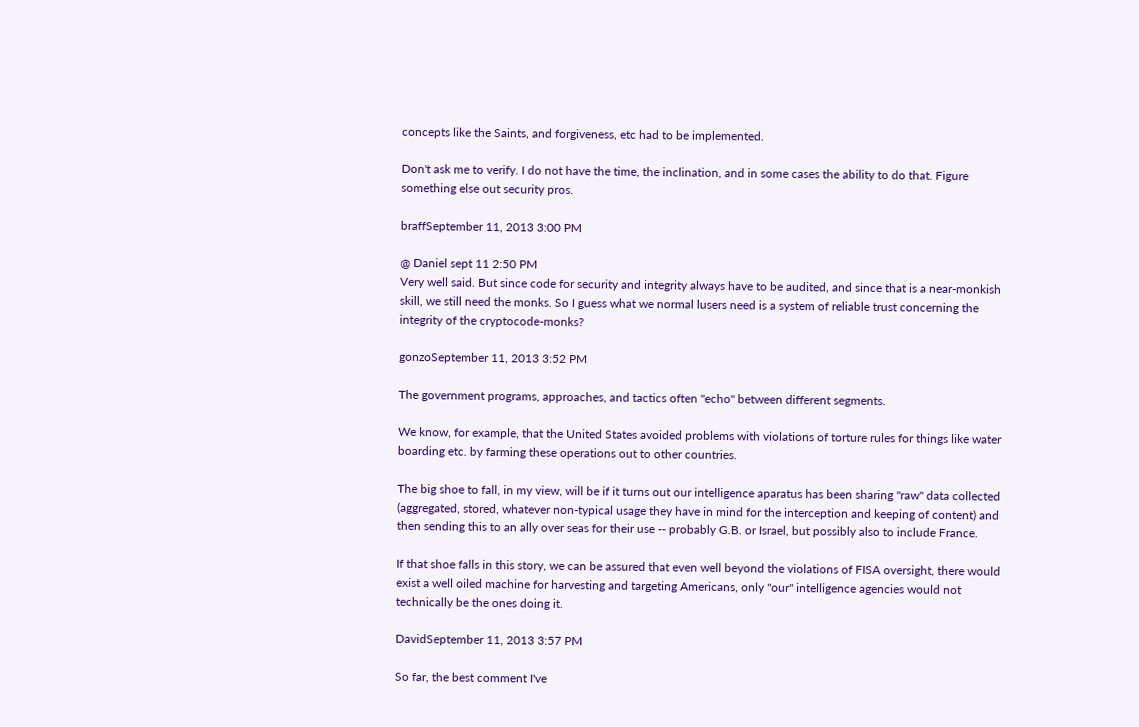concepts like the Saints, and forgiveness, etc had to be implemented.

Don't ask me to verify. I do not have the time, the inclination, and in some cases the ability to do that. Figure something else out security pros.

braffSeptember 11, 2013 3:00 PM

@ Daniel sept 11 2:50 PM
Very well said. But since code for security and integrity always have to be audited, and since that is a near-monkish skill, we still need the monks. So I guess what we normal lusers need is a system of reliable trust concerning the integrity of the cryptocode-monks?

gonzoSeptember 11, 2013 3:52 PM

The government programs, approaches, and tactics often "echo" between different segments.

We know, for example, that the United States avoided problems with violations of torture rules for things like water boarding etc. by farming these operations out to other countries.

The big shoe to fall, in my view, will be if it turns out our intelligence aparatus has been sharing "raw" data collected (aggregated, stored, whatever non-typical usage they have in mind for the interception and keeping of content) and then sending this to an ally over seas for their use -- probably G.B. or Israel, but possibly also to include France.

If that shoe falls in this story, we can be assured that even well beyond the violations of FISA oversight, there would exist a well oiled machine for harvesting and targeting Americans, only "our" intelligence agencies would not technically be the ones doing it.

DavidSeptember 11, 2013 3:57 PM

So far, the best comment I've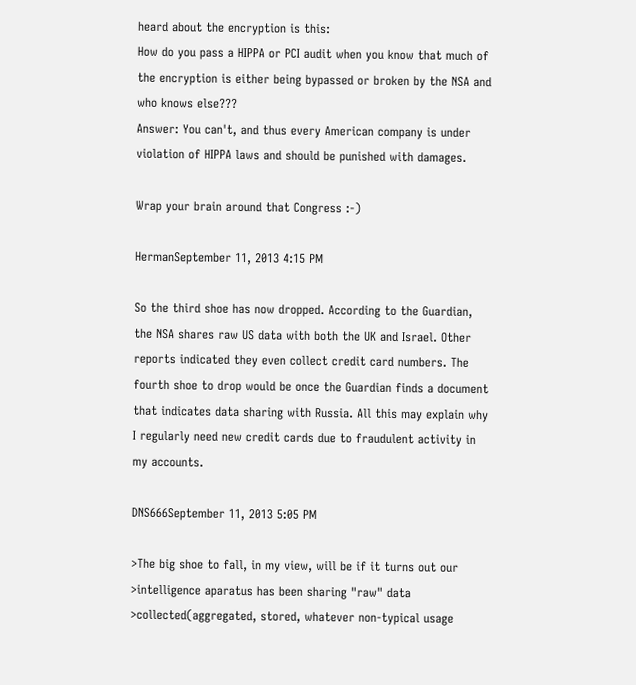heard about the encryption is this:
How do you pass a HIPPA or PCI audit when you know that much of the encryption is either being bypassed or broken by the NSA and who knows else???
Answer: You can't, and thus every American company is under violation of HIPPA laws and should be punished with damages.

Wrap your brain around that Congress :-)

HermanSeptember 11, 2013 4:15 PM

So the third shoe has now dropped. According to the Guardian, the NSA shares raw US data with both the UK and Israel. Other reports indicated they even collect credit card numbers. The fourth shoe to drop would be once the Guardian finds a document that indicates data sharing with Russia. All this may explain why I regularly need new credit cards due to fraudulent activity in my accounts.

DNS666September 11, 2013 5:05 PM

>The big shoe to fall, in my view, will be if it turns out our
>intelligence aparatus has been sharing "raw" data
>collected(aggregated, stored, whatever non-typical usage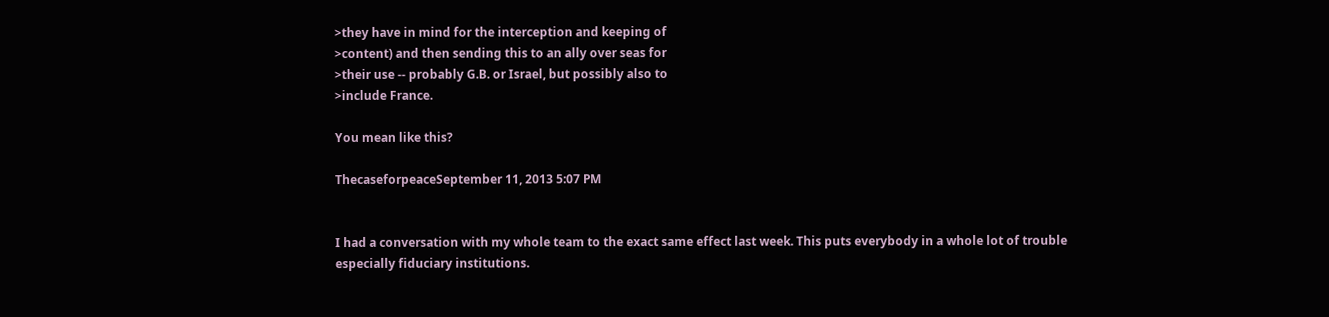>they have in mind for the interception and keeping of
>content) and then sending this to an ally over seas for
>their use -- probably G.B. or Israel, but possibly also to
>include France.

You mean like this?

ThecaseforpeaceSeptember 11, 2013 5:07 PM


I had a conversation with my whole team to the exact same effect last week. This puts everybody in a whole lot of trouble especially fiduciary institutions.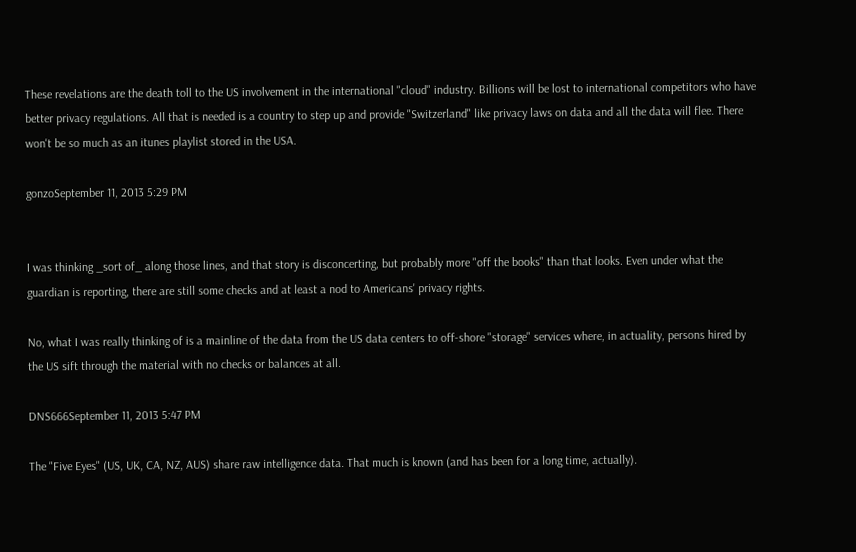These revelations are the death toll to the US involvement in the international "cloud" industry. Billions will be lost to international competitors who have better privacy regulations. All that is needed is a country to step up and provide "Switzerland" like privacy laws on data and all the data will flee. There won't be so much as an itunes playlist stored in the USA.

gonzoSeptember 11, 2013 5:29 PM


I was thinking _sort of_ along those lines, and that story is disconcerting, but probably more "off the books" than that looks. Even under what the guardian is reporting, there are still some checks and at least a nod to Americans' privacy rights.

No, what I was really thinking of is a mainline of the data from the US data centers to off-shore "storage" services where, in actuality, persons hired by the US sift through the material with no checks or balances at all.

DNS666September 11, 2013 5:47 PM

The "Five Eyes" (US, UK, CA, NZ, AUS) share raw intelligence data. That much is known (and has been for a long time, actually).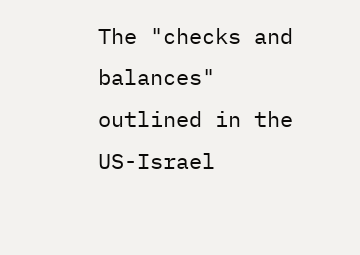The "checks and balances" outlined in the US-Israel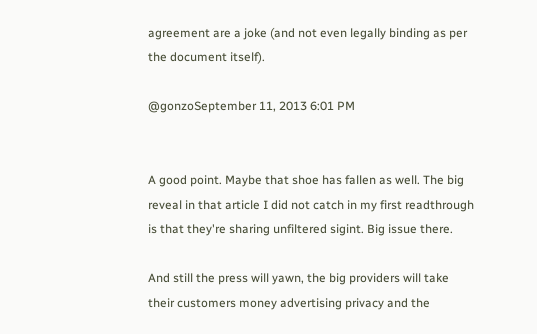agreement are a joke (and not even legally binding as per the document itself).

@gonzoSeptember 11, 2013 6:01 PM


A good point. Maybe that shoe has fallen as well. The big reveal in that article I did not catch in my first readthrough is that they're sharing unfiltered sigint. Big issue there.

And still the press will yawn, the big providers will take their customers money advertising privacy and the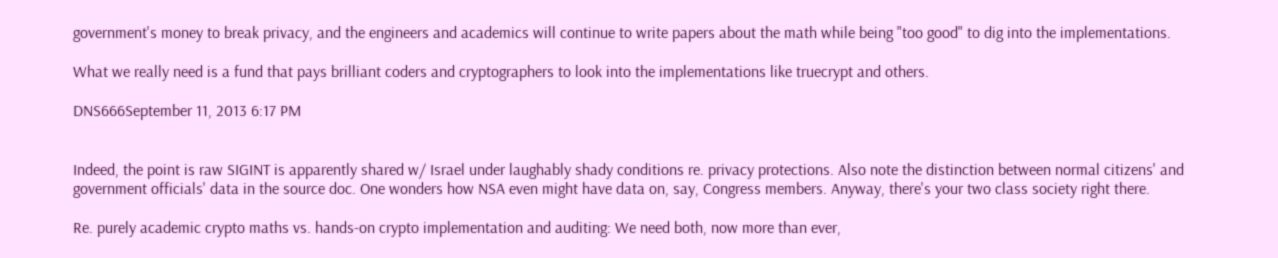government's money to break privacy, and the engineers and academics will continue to write papers about the math while being "too good" to dig into the implementations.

What we really need is a fund that pays brilliant coders and cryptographers to look into the implementations like truecrypt and others.

DNS666September 11, 2013 6:17 PM


Indeed, the point is raw SIGINT is apparently shared w/ Israel under laughably shady conditions re. privacy protections. Also note the distinction between normal citizens' and government officials' data in the source doc. One wonders how NSA even might have data on, say, Congress members. Anyway, there's your two class society right there.

Re. purely academic crypto maths vs. hands-on crypto implementation and auditing: We need both, now more than ever,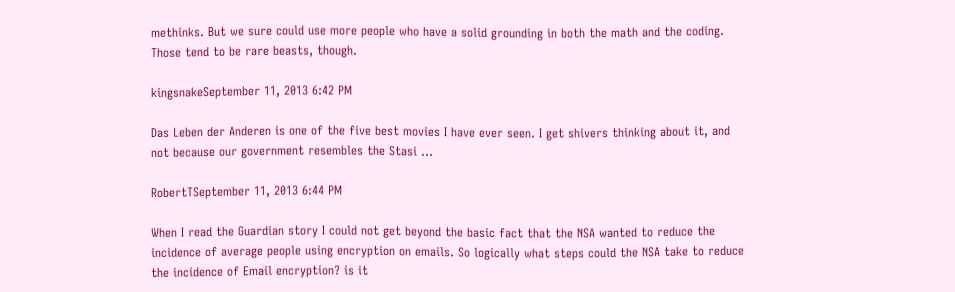methinks. But we sure could use more people who have a solid grounding in both the math and the coding. Those tend to be rare beasts, though.

kingsnakeSeptember 11, 2013 6:42 PM

Das Leben der Anderen is one of the five best movies I have ever seen. I get shivers thinking about it, and not because our government resembles the Stasi ...

RobertTSeptember 11, 2013 6:44 PM

When I read the Guardian story I could not get beyond the basic fact that the NSA wanted to reduce the incidence of average people using encryption on emails. So logically what steps could the NSA take to reduce the incidence of Email encryption? is it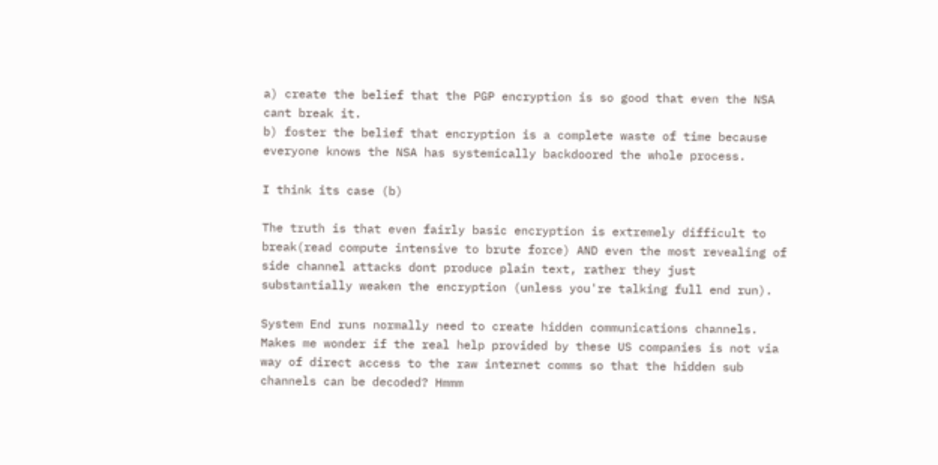a) create the belief that the PGP encryption is so good that even the NSA cant break it.
b) foster the belief that encryption is a complete waste of time because everyone knows the NSA has systemically backdoored the whole process.

I think its case (b)

The truth is that even fairly basic encryption is extremely difficult to break(read compute intensive to brute force) AND even the most revealing of side channel attacks dont produce plain text, rather they just substantially weaken the encryption (unless you're talking full end run).

System End runs normally need to create hidden communications channels. Makes me wonder if the real help provided by these US companies is not via way of direct access to the raw internet comms so that the hidden sub channels can be decoded? Hmmm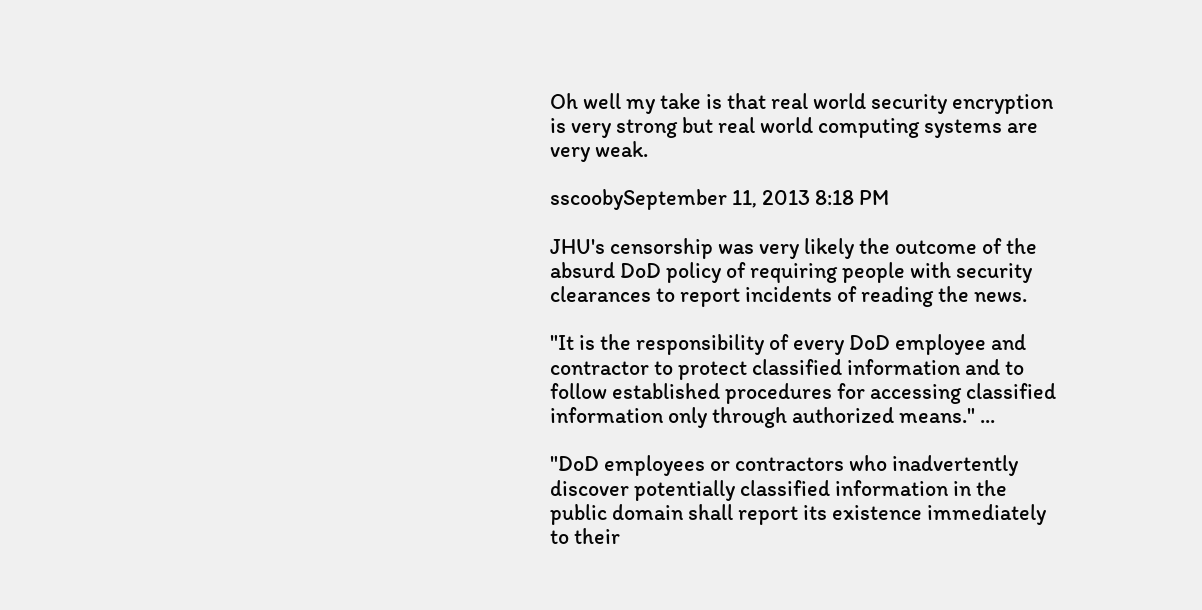Oh well my take is that real world security encryption is very strong but real world computing systems are very weak.

sscoobySeptember 11, 2013 8:18 PM

JHU's censorship was very likely the outcome of the absurd DoD policy of requiring people with security clearances to report incidents of reading the news.

"It is the responsibility of every DoD employee and contractor to protect classified information and to follow established procedures for accessing classified information only through authorized means." ...

"DoD employees or contractors who inadvertently discover potentially classified information in the public domain shall report its existence immediately to their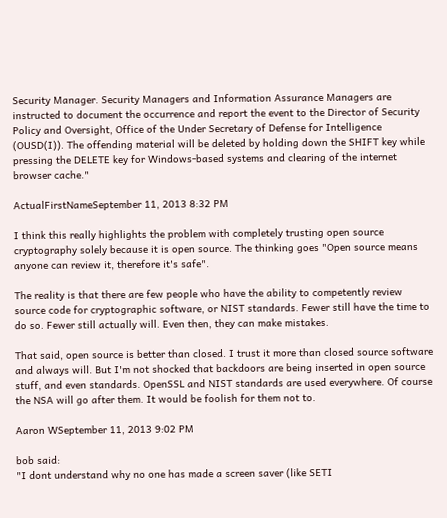Security Manager. Security Managers and Information Assurance Managers are instructed to document the occurrence and report the event to the Director of Security Policy and Oversight, Office of the Under Secretary of Defense for Intelligence (OUSD(I)). The offending material will be deleted by holding down the SHIFT key while pressing the DELETE key for Windows-based systems and clearing of the internet browser cache."

ActualFirstNameSeptember 11, 2013 8:32 PM

I think this really highlights the problem with completely trusting open source cryptography solely because it is open source. The thinking goes "Open source means anyone can review it, therefore it's safe".

The reality is that there are few people who have the ability to competently review source code for cryptographic software, or NIST standards. Fewer still have the time to do so. Fewer still actually will. Even then, they can make mistakes.

That said, open source is better than closed. I trust it more than closed source software and always will. But I'm not shocked that backdoors are being inserted in open source stuff, and even standards. OpenSSL and NIST standards are used everywhere. Of course the NSA will go after them. It would be foolish for them not to.

Aaron WSeptember 11, 2013 9:02 PM

bob said:
"I dont understand why no one has made a screen saver (like SETI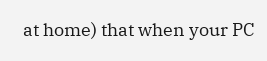at home) that when your PC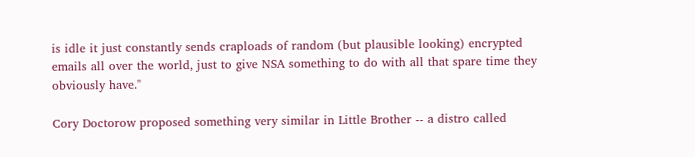is idle it just constantly sends craploads of random (but plausible looking) encrypted emails all over the world, just to give NSA something to do with all that spare time they obviously have."

Cory Doctorow proposed something very similar in Little Brother -- a distro called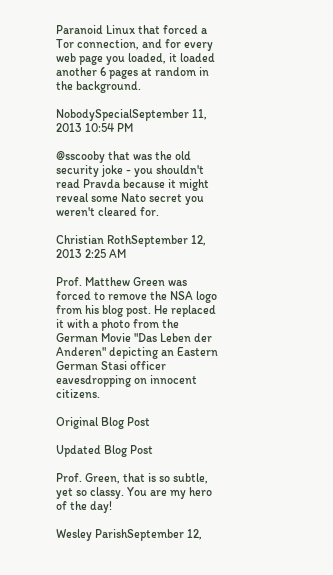Paranoid Linux that forced a Tor connection, and for every web page you loaded, it loaded another 6 pages at random in the background.

NobodySpecialSeptember 11, 2013 10:54 PM

@sscooby that was the old security joke - you shouldn't read Pravda because it might reveal some Nato secret you weren't cleared for.

Christian RothSeptember 12, 2013 2:25 AM

Prof. Matthew Green was forced to remove the NSA logo from his blog post. He replaced it with a photo from the German Movie "Das Leben der Anderen" depicting an Eastern German Stasi officer eavesdropping on innocent citizens.

Original Blog Post

Updated Blog Post

Prof. Green, that is so subtle, yet so classy. You are my hero of the day!

Wesley ParishSeptember 12,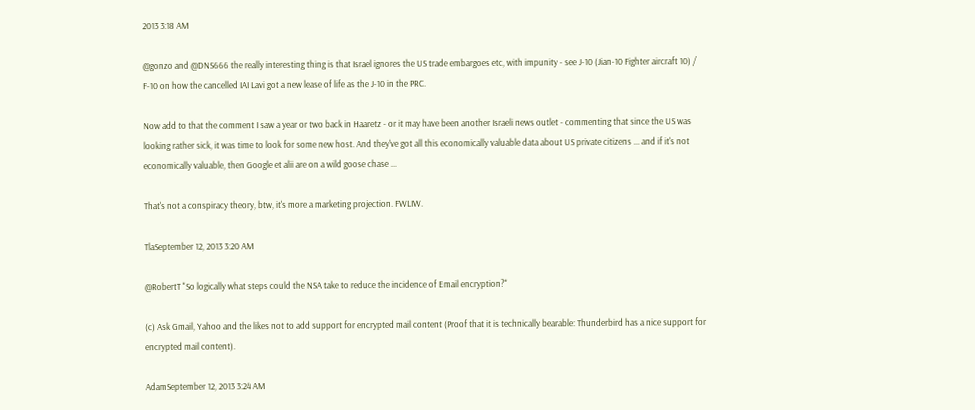2013 3:18 AM

@gonzo and @DNS666 the really interesting thing is that Israel ignores the US trade embargoes etc, with impunity - see J-10 (Jian-10 Fighter aircraft 10) / F-10 on how the cancelled IAI Lavi got a new lease of life as the J-10 in the PRC.

Now add to that the comment I saw a year or two back in Haaretz - or it may have been another Israeli news outlet - commenting that since the US was looking rather sick, it was time to look for some new host. And they've got all this economically valuable data about US private citizens ... and if it's not economically valuable, then Google et alii are on a wild goose chase ...

That's not a conspiracy theory, btw, it's more a marketing projection. FWLIW.

TlaSeptember 12, 2013 3:20 AM

@RobertT "So logically what steps could the NSA take to reduce the incidence of Email encryption?"

(c) Ask Gmail, Yahoo and the likes not to add support for encrypted mail content (Proof that it is technically bearable: Thunderbird has a nice support for encrypted mail content).

AdamSeptember 12, 2013 3:24 AM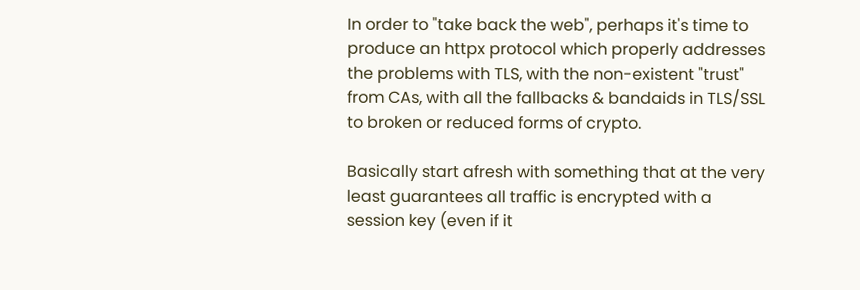In order to "take back the web", perhaps it's time to produce an httpx protocol which properly addresses the problems with TLS, with the non-existent "trust" from CAs, with all the fallbacks & bandaids in TLS/SSL to broken or reduced forms of crypto.

Basically start afresh with something that at the very least guarantees all traffic is encrypted with a session key (even if it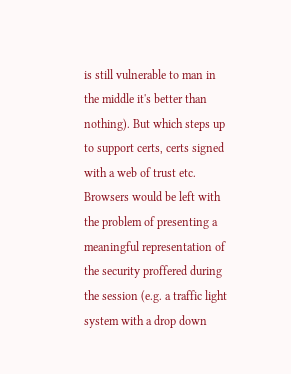is still vulnerable to man in the middle it's better than nothing). But which steps up to support certs, certs signed with a web of trust etc. Browsers would be left with the problem of presenting a meaningful representation of the security proffered during the session (e.g. a traffic light system with a drop down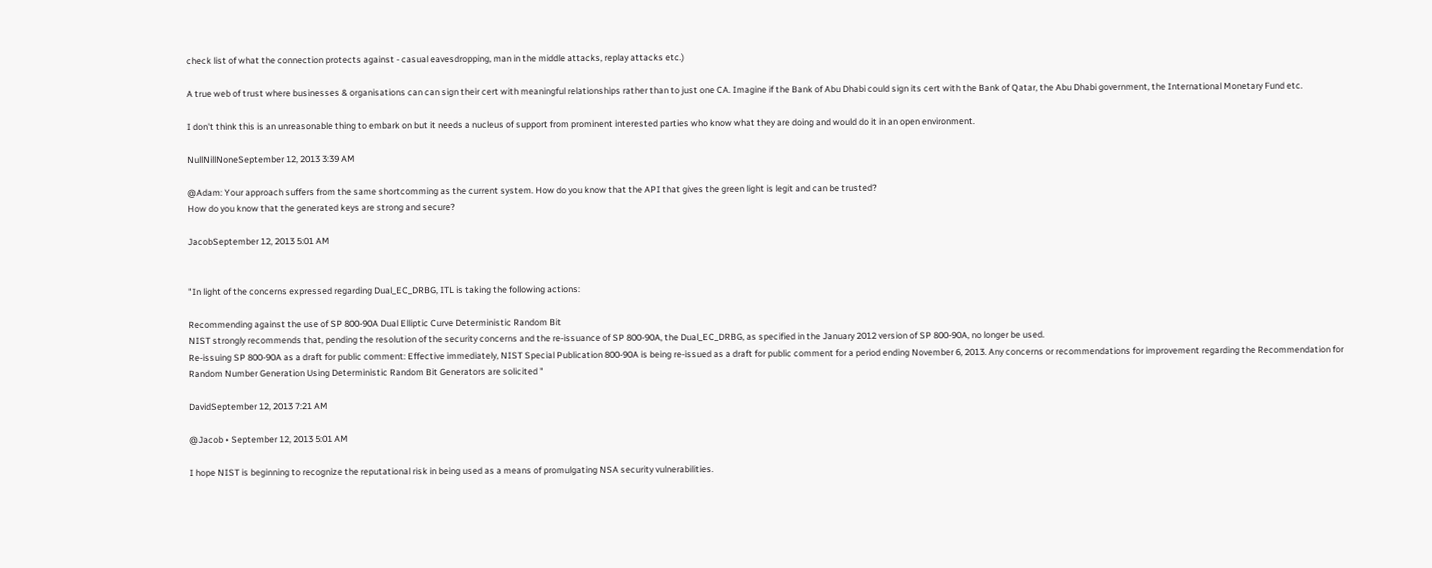check list of what the connection protects against - casual eavesdropping, man in the middle attacks, replay attacks etc.)

A true web of trust where businesses & organisations can can sign their cert with meaningful relationships rather than to just one CA. Imagine if the Bank of Abu Dhabi could sign its cert with the Bank of Qatar, the Abu Dhabi government, the International Monetary Fund etc.

I don't think this is an unreasonable thing to embark on but it needs a nucleus of support from prominent interested parties who know what they are doing and would do it in an open environment.

NullNillNoneSeptember 12, 2013 3:39 AM

@Adam: Your approach suffers from the same shortcomming as the current system. How do you know that the API that gives the green light is legit and can be trusted?
How do you know that the generated keys are strong and secure?

JacobSeptember 12, 2013 5:01 AM


"In light of the concerns expressed regarding Dual_EC_DRBG, ITL is taking the following actions:

Recommending against the use of SP 800-90A Dual Elliptic Curve Deterministic Random Bit
NIST strongly recommends that, pending the resolution of the security concerns and the re-issuance of SP 800-90A, the Dual_EC_DRBG, as specified in the January 2012 version of SP 800-90A, no longer be used.
Re-issuing SP 800-90A as a draft for public comment: Effective immediately, NIST Special Publication 800-90A is being re-issued as a draft for public comment for a period ending November 6, 2013. Any concerns or recommendations for improvement regarding the Recommendation for Random Number Generation Using Deterministic Random Bit Generators are solicited "

DavidSeptember 12, 2013 7:21 AM

@Jacob • September 12, 2013 5:01 AM

I hope NIST is beginning to recognize the reputational risk in being used as a means of promulgating NSA security vulnerabilities.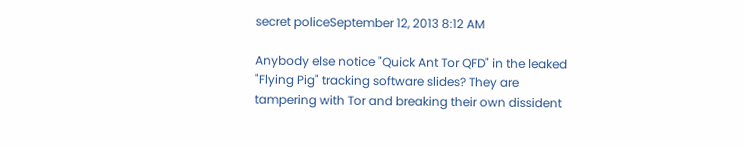secret policeSeptember 12, 2013 8:12 AM

Anybody else notice "Quick Ant Tor QFD" in the leaked "Flying Pig" tracking software slides? They are tampering with Tor and breaking their own dissident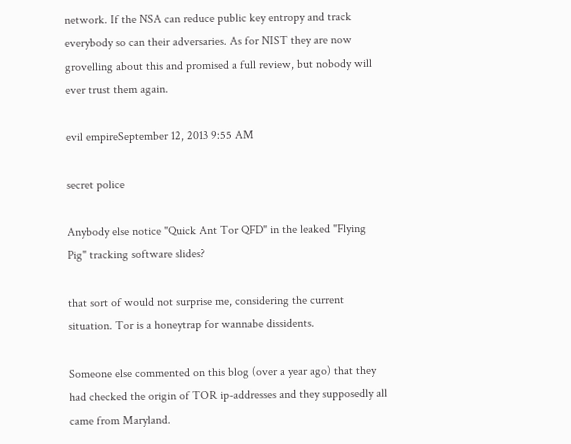network. If the NSA can reduce public key entropy and track everybody so can their adversaries. As for NIST they are now grovelling about this and promised a full review, but nobody will ever trust them again.

evil empireSeptember 12, 2013 9:55 AM

secret police

Anybody else notice "Quick Ant Tor QFD" in the leaked "Flying Pig" tracking software slides?

that sort of would not surprise me, considering the current situation. Tor is a honeytrap for wannabe dissidents.

Someone else commented on this blog (over a year ago) that they had checked the origin of TOR ip-addresses and they supposedly all came from Maryland.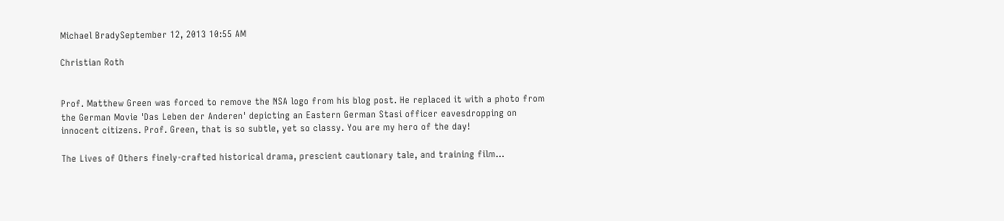Michael BradySeptember 12, 2013 10:55 AM

Christian Roth


Prof. Matthew Green was forced to remove the NSA logo from his blog post. He replaced it with a photo from the German Movie 'Das Leben der Anderen' depicting an Eastern German Stasi officer eavesdropping on innocent citizens. Prof. Green, that is so subtle, yet so classy. You are my hero of the day!

The Lives of Others finely-crafted historical drama, prescient cautionary tale, and training film...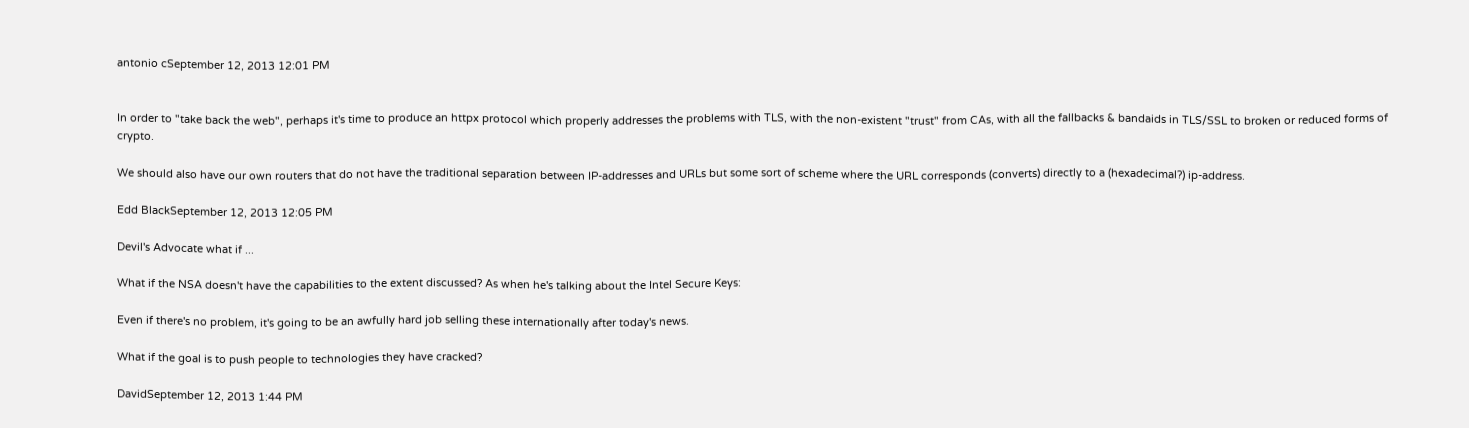antonio cSeptember 12, 2013 12:01 PM


In order to "take back the web", perhaps it's time to produce an httpx protocol which properly addresses the problems with TLS, with the non-existent "trust" from CAs, with all the fallbacks & bandaids in TLS/SSL to broken or reduced forms of crypto.

We should also have our own routers that do not have the traditional separation between IP-addresses and URLs but some sort of scheme where the URL corresponds (converts) directly to a (hexadecimal?) ip-address.

Edd BlackSeptember 12, 2013 12:05 PM

Devil's Advocate what if ...

What if the NSA doesn't have the capabilities to the extent discussed? As when he's talking about the Intel Secure Keys:

Even if there's no problem, it's going to be an awfully hard job selling these internationally after today's news.

What if the goal is to push people to technologies they have cracked?

DavidSeptember 12, 2013 1:44 PM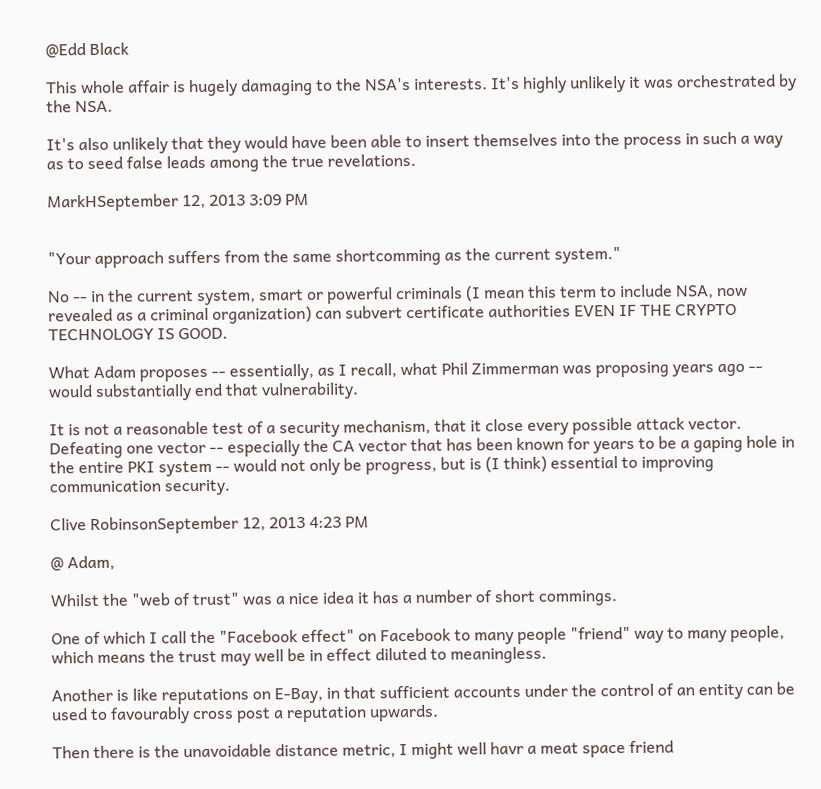@Edd Black

This whole affair is hugely damaging to the NSA's interests. It's highly unlikely it was orchestrated by the NSA.

It's also unlikely that they would have been able to insert themselves into the process in such a way as to seed false leads among the true revelations.

MarkHSeptember 12, 2013 3:09 PM


"Your approach suffers from the same shortcomming as the current system."

No -- in the current system, smart or powerful criminals (I mean this term to include NSA, now revealed as a criminal organization) can subvert certificate authorities EVEN IF THE CRYPTO TECHNOLOGY IS GOOD.

What Adam proposes -- essentially, as I recall, what Phil Zimmerman was proposing years ago -- would substantially end that vulnerability.

It is not a reasonable test of a security mechanism, that it close every possible attack vector. Defeating one vector -- especially the CA vector that has been known for years to be a gaping hole in the entire PKI system -- would not only be progress, but is (I think) essential to improving communication security.

Clive RobinsonSeptember 12, 2013 4:23 PM

@ Adam,

Whilst the "web of trust" was a nice idea it has a number of short commings.

One of which I call the "Facebook effect" on Facebook to many people "friend" way to many people, which means the trust may well be in effect diluted to meaningless.

Another is like reputations on E-Bay, in that sufficient accounts under the control of an entity can be used to favourably cross post a reputation upwards.

Then there is the unavoidable distance metric, I might well havr a meat space friend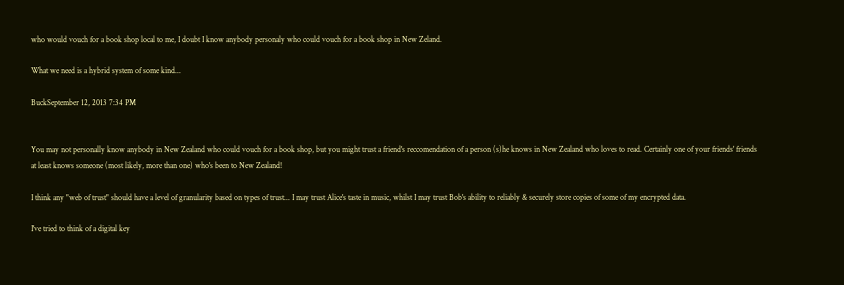who would vouch for a book shop local to me, I doubt I know anybody personaly who could vouch for a book shop in New Zeland.

What we need is a hybrid system of some kind...

BuckSeptember 12, 2013 7:34 PM


You may not personally know anybody in New Zealand who could vouch for a book shop, but you might trust a friend's reccomendation of a person (s)he knows in New Zealand who loves to read. Certainly one of your friends' friends at least knows someone (most likely, more than one) who's been to New Zealand!

I think any "web of trust" should have a level of granularity based on types of trust... I may trust Alice's taste in music, whilst I may trust Bob's ability to reliably & securely store copies of some of my encrypted data.

I've tried to think of a digital key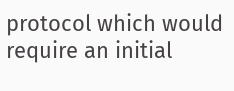protocol which would require an initial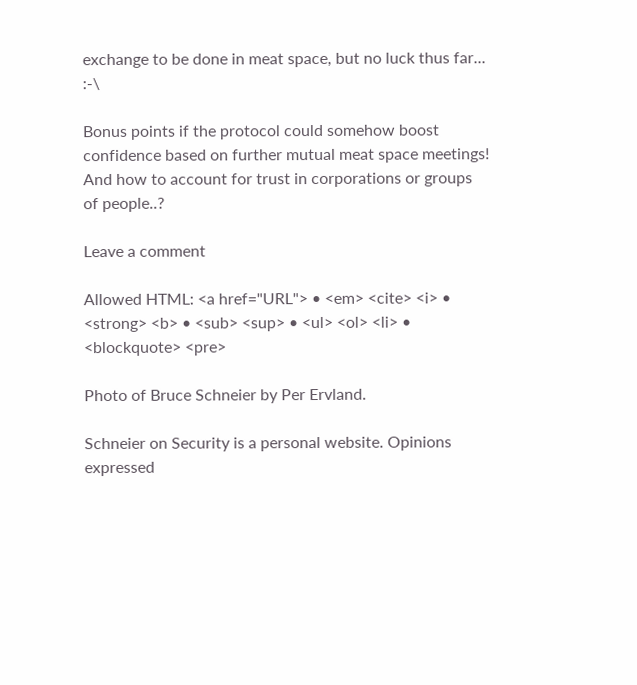exchange to be done in meat space, but no luck thus far... :-\

Bonus points if the protocol could somehow boost confidence based on further mutual meat space meetings! And how to account for trust in corporations or groups of people..?

Leave a comment

Allowed HTML: <a href="URL"> • <em> <cite> <i> • <strong> <b> • <sub> <sup> • <ul> <ol> <li> • <blockquote> <pre>

Photo of Bruce Schneier by Per Ervland.

Schneier on Security is a personal website. Opinions expressed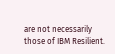are not necessarily those of IBM Resilient.